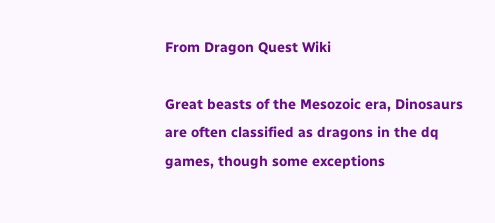From Dragon Quest Wiki

Great beasts of the Mesozoic era, Dinosaurs are often classified as dragons in the dq games, though some exceptions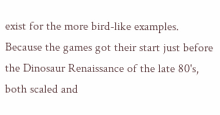exist for the more bird-like examples. Because the games got their start just before the Dinosaur Renaissance of the late 80's, both scaled and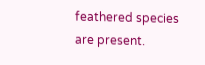feathered species are present.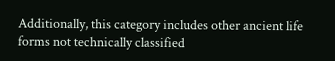Additionally, this category includes other ancient life forms not technically classified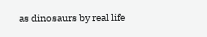as dinosaurs by real life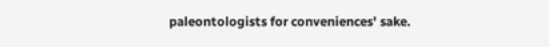paleontologists for conveniences' sake.